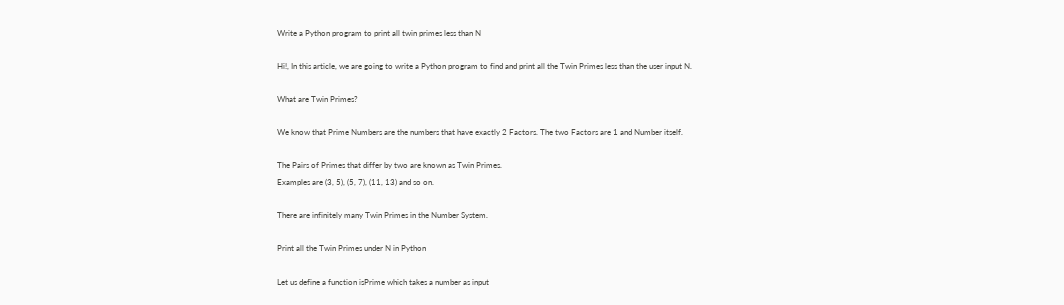Write a Python program to print all twin primes less than N

Hi!, In this article, we are going to write a Python program to find and print all the Twin Primes less than the user input N.

What are Twin Primes?

We know that Prime Numbers are the numbers that have exactly 2 Factors. The two Factors are 1 and Number itself.

The Pairs of Primes that differ by two are known as Twin Primes.
Examples are (3, 5), (5, 7), (11, 13) and so on.

There are infinitely many Twin Primes in the Number System.

Print all the Twin Primes under N in Python

Let us define a function isPrime which takes a number as input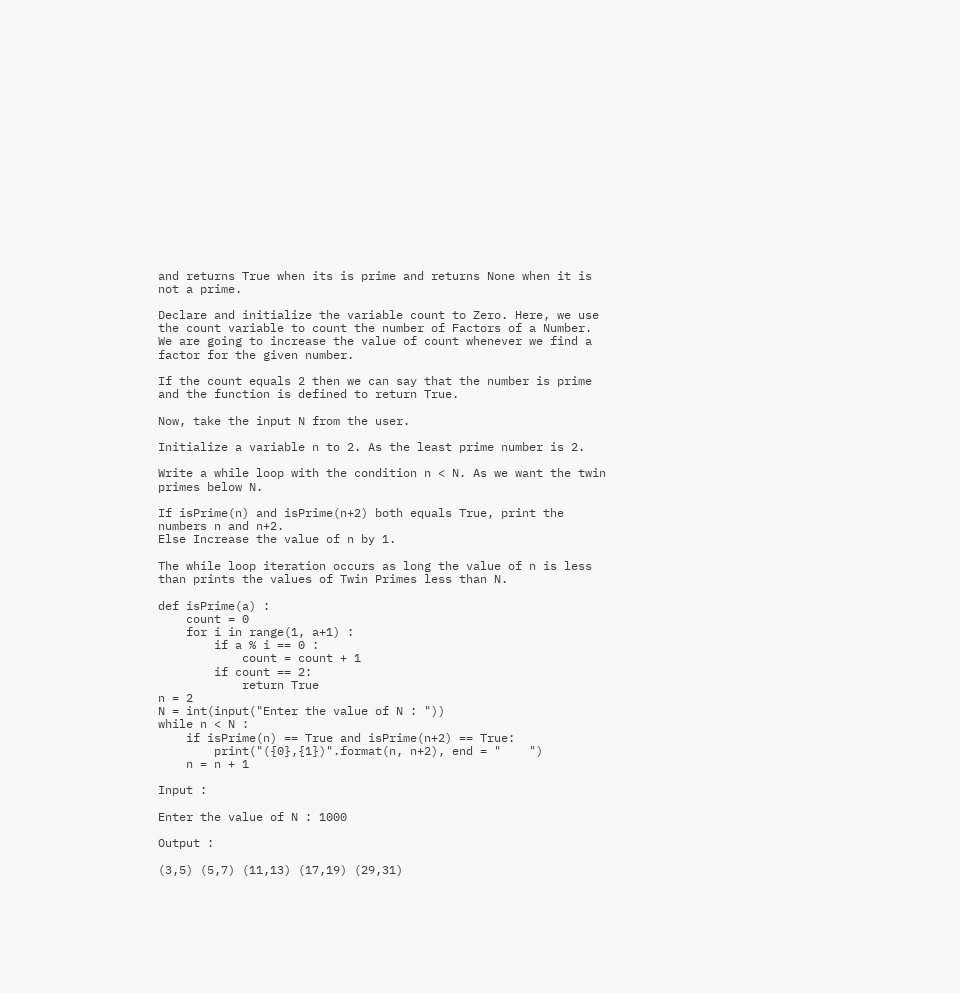and returns True when its is prime and returns None when it is not a prime.

Declare and initialize the variable count to Zero. Here, we use the count variable to count the number of Factors of a Number. We are going to increase the value of count whenever we find a factor for the given number.

If the count equals 2 then we can say that the number is prime and the function is defined to return True.

Now, take the input N from the user.

Initialize a variable n to 2. As the least prime number is 2.

Write a while loop with the condition n < N. As we want the twin primes below N.

If isPrime(n) and isPrime(n+2) both equals True, print the numbers n and n+2.
Else Increase the value of n by 1.

The while loop iteration occurs as long the value of n is less than prints the values of Twin Primes less than N.

def isPrime(a) :
    count = 0
    for i in range(1, a+1) :
        if a % i == 0 :
            count = count + 1
        if count == 2:
            return True
n = 2
N = int(input("Enter the value of N : "))
while n < N :
    if isPrime(n) == True and isPrime(n+2) == True:
        print("({0},{1})".format(n, n+2), end = "    ")
    n = n + 1

Input :

Enter the value of N : 1000

Output :

(3,5) (5,7) (11,13) (17,19) (29,31)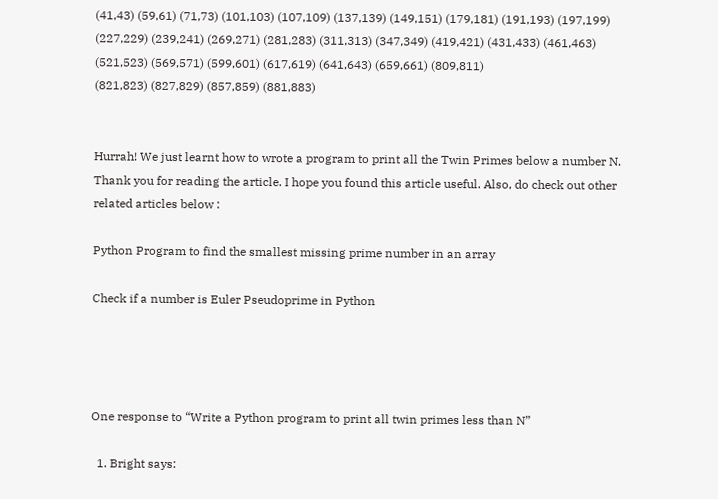(41,43) (59,61) (71,73) (101,103) (107,109) (137,139) (149,151) (179,181) (191,193) (197,199) (227,229) (239,241) (269,271) (281,283) (311,313) (347,349) (419,421) (431,433) (461,463) (521,523) (569,571) (599,601) (617,619) (641,643) (659,661) (809,811)
(821,823) (827,829) (857,859) (881,883)


Hurrah! We just learnt how to wrote a program to print all the Twin Primes below a number N. Thank you for reading the article. I hope you found this article useful. Also, do check out other related articles below :

Python Program to find the smallest missing prime number in an array

Check if a number is Euler Pseudoprime in Python




One response to “Write a Python program to print all twin primes less than N”

  1. Bright says: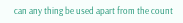can any thing be used apart from the count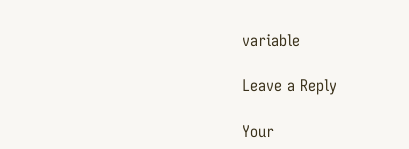variable

Leave a Reply

Your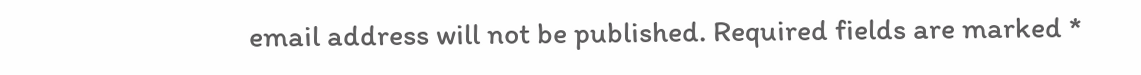email address will not be published. Required fields are marked *